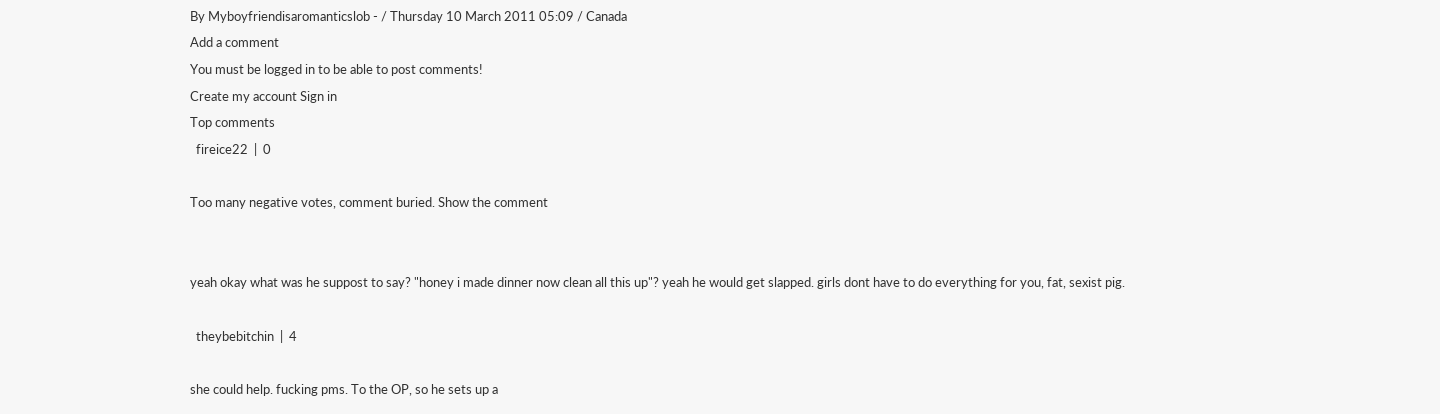By Myboyfriendisaromanticslob - / Thursday 10 March 2011 05:09 / Canada
Add a comment
You must be logged in to be able to post comments!
Create my account Sign in
Top comments
  fireice22  |  0

Too many negative votes, comment buried. Show the comment


yeah okay what was he suppost to say? "honey i made dinner now clean all this up"? yeah he would get slapped. girls dont have to do everything for you, fat, sexist pig.

  theybebitchin  |  4

she could help. fucking pms. To the OP, so he sets up a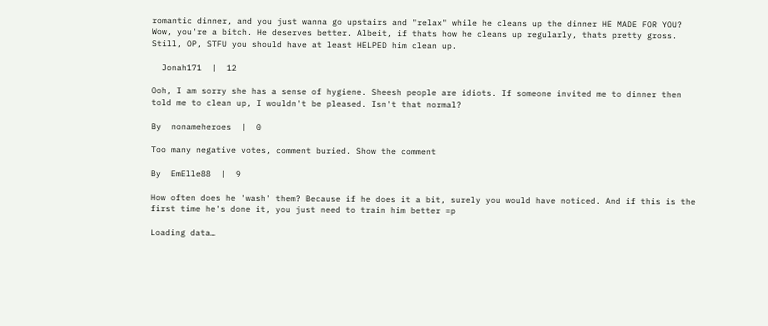romantic dinner, and you just wanna go upstairs and "relax" while he cleans up the dinner HE MADE FOR YOU? Wow, you're a bitch. He deserves better. Albeit, if thats how he cleans up regularly, thats pretty gross. Still, OP, STFU you should have at least HELPED him clean up.

  Jonah171  |  12

Ooh, I am sorry she has a sense of hygiene. Sheesh people are idiots. If someone invited me to dinner then told me to clean up, I wouldn't be pleased. Isn't that normal?

By  nonameheroes  |  0

Too many negative votes, comment buried. Show the comment

By  EmElle88  |  9

How often does he 'wash' them? Because if he does it a bit, surely you would have noticed. And if this is the first time he's done it, you just need to train him better =p

Loading data…